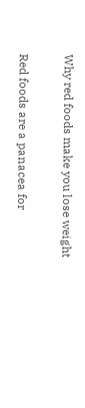Why red foods make you lose weight

Red foods are a panacea for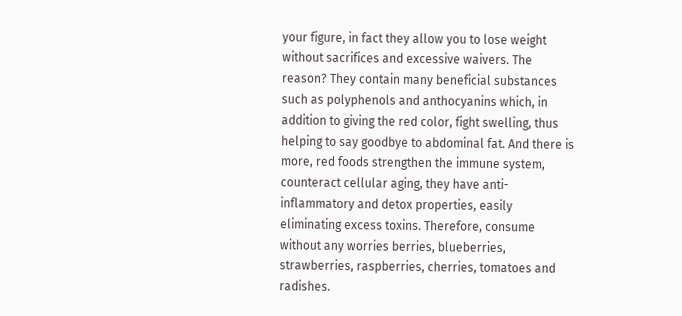your figure, in fact they allow you to lose weight without sacrifices and excessive waivers. The reason? They contain many beneficial substances such as polyphenols and anthocyanins which, in addition to giving the red color, fight swelling, thus helping to say goodbye to abdominal fat. And there is more, red foods strengthen the immune system, counteract cellular aging, they have anti-inflammatory and detox properties, easily eliminating excess toxins. Therefore, consume without any worries berries, blueberries, strawberries, raspberries, cherries, tomatoes and radishes.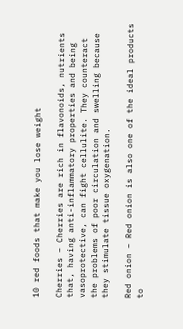10 red foods that make you lose weight

Cherries – Cherries are rich in flavonoids, nutrients that, having anti-inflammatory properties and being vasoprotective, can fight cellulite. They counteract the problems of poor circulation and swelling because they stimulate tissue oxygenation.

Red onion – Red onion is also one of the ideal products to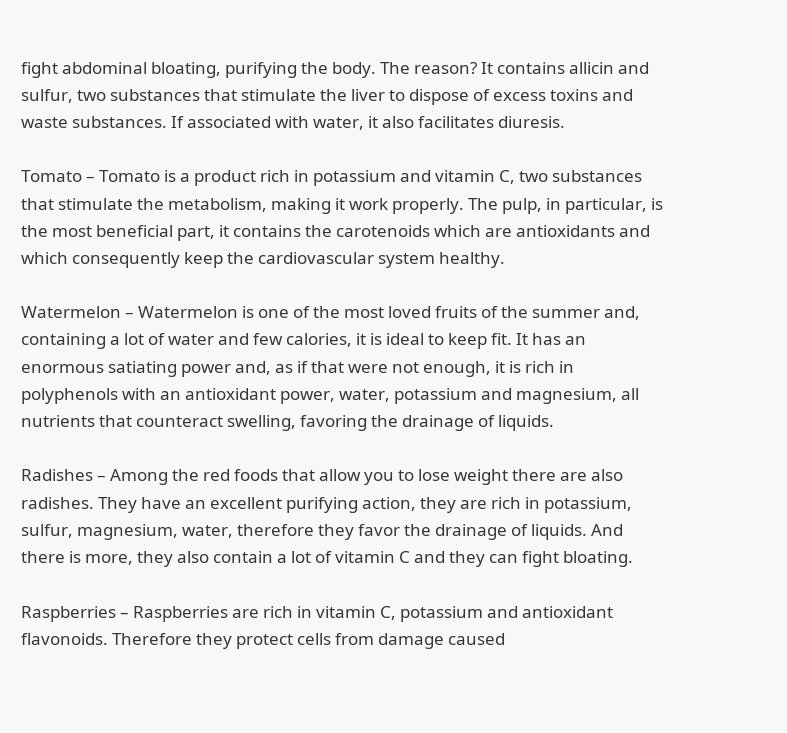fight abdominal bloating, purifying the body. The reason? It contains allicin and sulfur, two substances that stimulate the liver to dispose of excess toxins and waste substances. If associated with water, it also facilitates diuresis.

Tomato – Tomato is a product rich in potassium and vitamin C, two substances that stimulate the metabolism, making it work properly. The pulp, in particular, is the most beneficial part, it contains the carotenoids which are antioxidants and which consequently keep the cardiovascular system healthy.

Watermelon – Watermelon is one of the most loved fruits of the summer and, containing a lot of water and few calories, it is ideal to keep fit. It has an enormous satiating power and, as if that were not enough, it is rich in polyphenols with an antioxidant power, water, potassium and magnesium, all nutrients that counteract swelling, favoring the drainage of liquids.

Radishes – Among the red foods that allow you to lose weight there are also radishes. They have an excellent purifying action, they are rich in potassium, sulfur, magnesium, water, therefore they favor the drainage of liquids. And there is more, they also contain a lot of vitamin C and they can fight bloating.

Raspberries – Raspberries are rich in vitamin C, potassium and antioxidant flavonoids. Therefore they protect cells from damage caused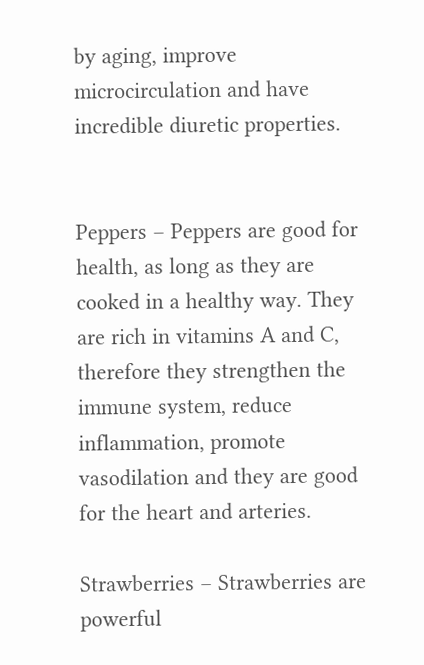by aging, improve microcirculation and have incredible diuretic properties.


Peppers – Peppers are good for health, as long as they are cooked in a healthy way. They are rich in vitamins A and C, therefore they strengthen the immune system, reduce inflammation, promote vasodilation and they are good for the heart and arteries.

Strawberries – Strawberries are powerful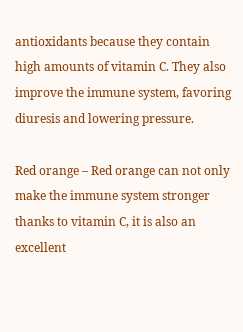antioxidants because they contain high amounts of vitamin C. They also improve the immune system, favoring diuresis and lowering pressure.

Red orange – Red orange can not only make the immune system stronger thanks to vitamin C, it is also an excellent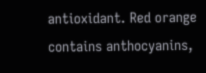antioxidant. Red orange contains anthocyanins,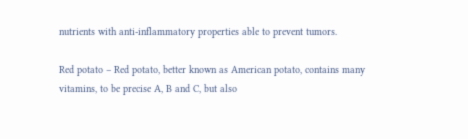nutrients with anti-inflammatory properties able to prevent tumors.

Red potato – Red potato, better known as American potato, contains many vitamins, to be precise A, B and C, but also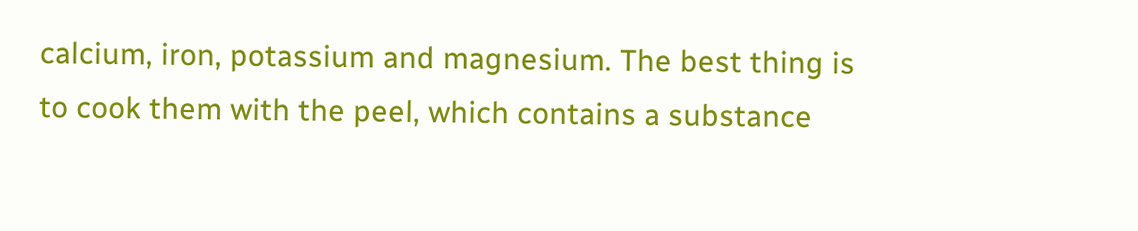calcium, iron, potassium and magnesium. The best thing is to cook them with the peel, which contains a substance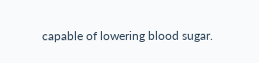capable of lowering blood sugar.